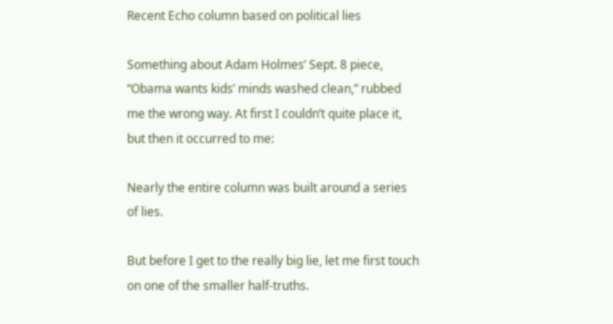Recent Echo column based on political lies

Something about Adam Holmes’ Sept. 8 piece, “Obama wants kids’ minds washed clean,” rubbed me the wrong way. At first I couldn’t quite place it, but then it occurred to me:

Nearly the entire column was built around a series of lies.

But before I get to the really big lie, let me first touch on one of the smaller half-truths.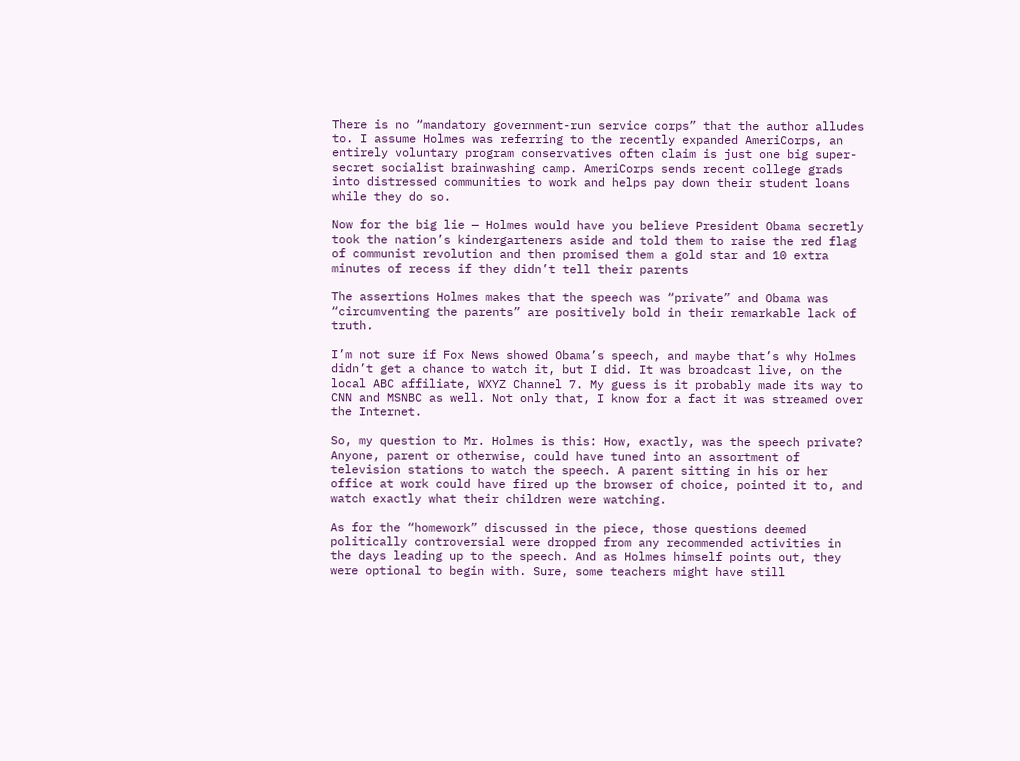There is no “mandatory government-run service corps” that the author alludes to. I assume Holmes was referring to the recently expanded AmeriCorps, an entirely voluntary program conservatives often claim is just one big super-secret socialist brainwashing camp. AmeriCorps sends recent college grads into distressed communities to work and helps pay down their student loans while they do so.

Now for the big lie — Holmes would have you believe President Obama secretly took the nation’s kindergarteners aside and told them to raise the red flag of communist revolution and then promised them a gold star and 10 extra minutes of recess if they didn’t tell their parents

The assertions Holmes makes that the speech was “private” and Obama was “circumventing the parents” are positively bold in their remarkable lack of truth.

I’m not sure if Fox News showed Obama’s speech, and maybe that’s why Holmes didn’t get a chance to watch it, but I did. It was broadcast live, on the local ABC affiliate, WXYZ Channel 7. My guess is it probably made its way to CNN and MSNBC as well. Not only that, I know for a fact it was streamed over the Internet.

So, my question to Mr. Holmes is this: How, exactly, was the speech private? Anyone, parent or otherwise, could have tuned into an assortment of television stations to watch the speech. A parent sitting in his or her office at work could have fired up the browser of choice, pointed it to, and watch exactly what their children were watching.

As for the “homework” discussed in the piece, those questions deemed politically controversial were dropped from any recommended activities in the days leading up to the speech. And as Holmes himself points out, they were optional to begin with. Sure, some teachers might have still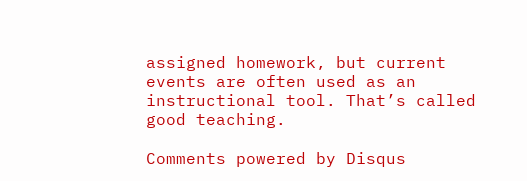assigned homework, but current events are often used as an instructional tool. That’s called good teaching.

Comments powered by Disqus